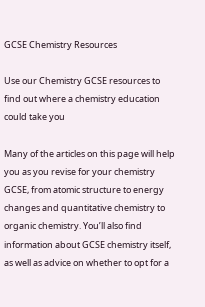GCSE Chemistry Resources

Use our Chemistry GCSE resources to find out where a chemistry education could take you

Many of the articles on this page will help you as you revise for your chemistry GCSE, from atomic structure to energy changes and quantitative chemistry to organic chemistry. You’ll also find information about GCSE chemistry itself, as well as advice on whether to opt for a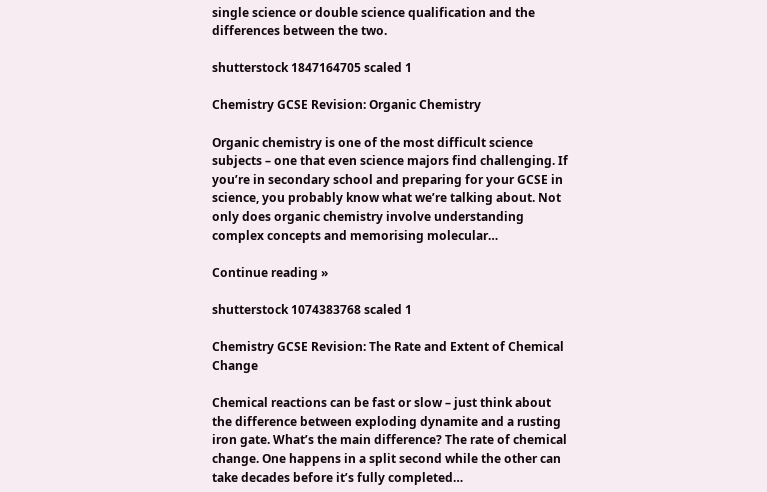single science or double science qualification and the differences between the two.

shutterstock 1847164705 scaled 1

Chemistry GCSE Revision: Organic Chemistry

Organic chemistry is one of the most difficult science subjects – one that even science majors find challenging. If you’re in secondary school and preparing for your GCSE in science, you probably know what we’re talking about. Not only does organic chemistry involve understanding complex concepts and memorising molecular…

Continue reading »

shutterstock 1074383768 scaled 1

Chemistry GCSE Revision: The Rate and Extent of Chemical Change

Chemical reactions can be fast or slow – just think about the difference between exploding dynamite and a rusting iron gate. What’s the main difference? The rate of chemical change. One happens in a split second while the other can take decades before it’s fully completed…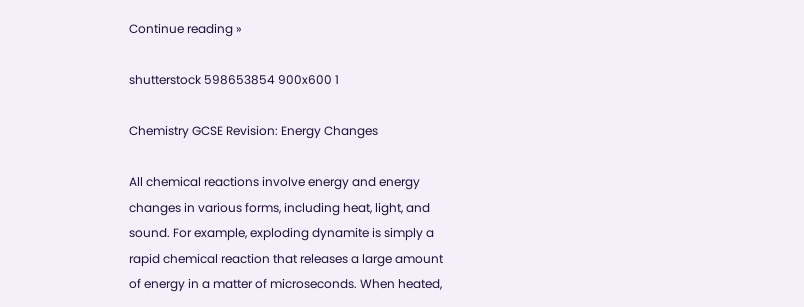Continue reading »

shutterstock 598653854 900x600 1

Chemistry GCSE Revision: Energy Changes

All chemical reactions involve energy and energy changes in various forms, including heat, light, and sound. For example, exploding dynamite is simply a rapid chemical reaction that releases a large amount of energy in a matter of microseconds. When heated,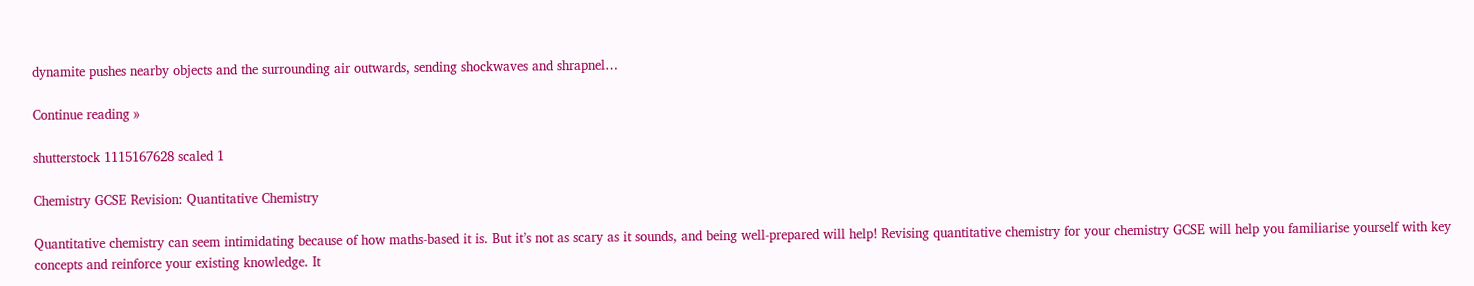dynamite pushes nearby objects and the surrounding air outwards, sending shockwaves and shrapnel…

Continue reading »

shutterstock 1115167628 scaled 1

Chemistry GCSE Revision: Quantitative Chemistry

Quantitative chemistry can seem intimidating because of how maths-based it is. But it’s not as scary as it sounds, and being well-prepared will help! Revising quantitative chemistry for your chemistry GCSE will help you familiarise yourself with key concepts and reinforce your existing knowledge. It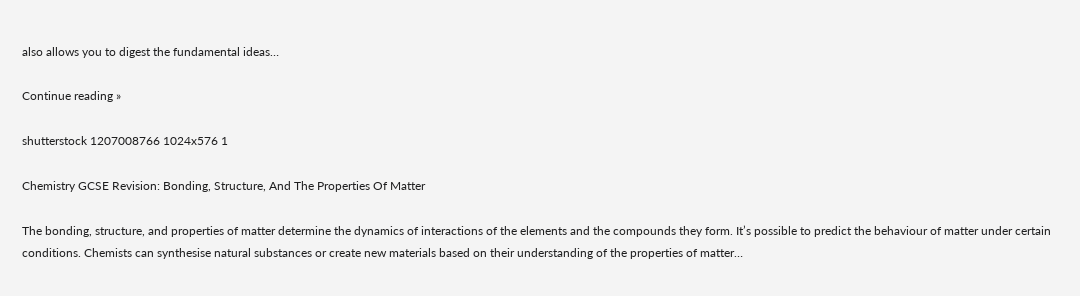also allows you to digest the fundamental ideas…

Continue reading »

shutterstock 1207008766 1024x576 1

Chemistry GCSE Revision: Bonding, Structure, And The Properties Of Matter

The bonding, structure, and properties of matter determine the dynamics of interactions of the elements and the compounds they form. It’s possible to predict the behaviour of matter under certain conditions. Chemists can synthesise natural substances or create new materials based on their understanding of the properties of matter…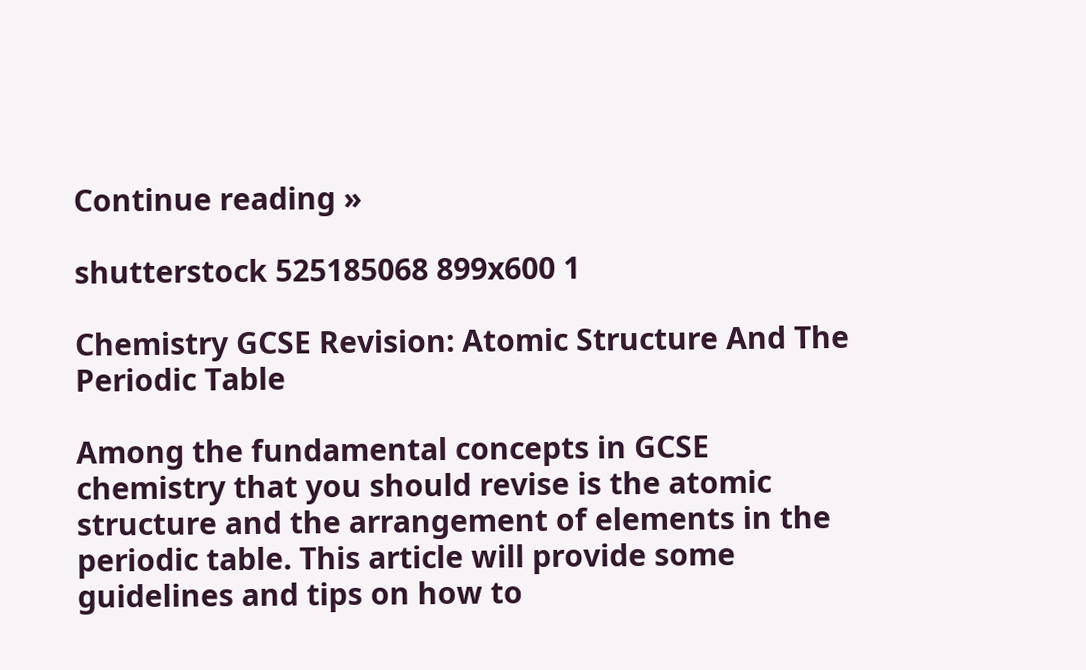Continue reading »

shutterstock 525185068 899x600 1

Chemistry GCSE Revision: Atomic Structure And The Periodic Table

Among the fundamental concepts in GCSE chemistry that you should revise is the atomic structure and the arrangement of elements in the periodic table. This article will provide some guidelines and tips on how to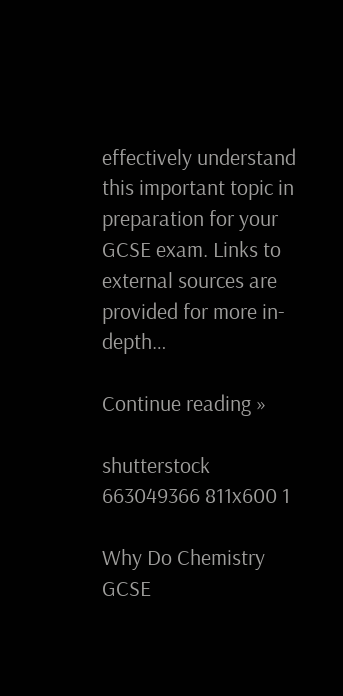effectively understand this important topic in preparation for your GCSE exam. Links to external sources are provided for more in-depth…

Continue reading »

shutterstock 663049366 811x600 1

Why Do Chemistry GCSE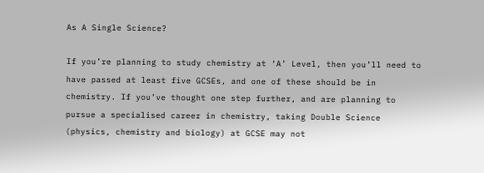As A Single Science?

If you’re planning to study chemistry at ‘A’ Level, then you’ll need to have passed at least five GCSEs, and one of these should be in chemistry. If you’ve thought one step further, and are planning to pursue a specialised career in chemistry, taking Double Science (physics, chemistry and biology) at GCSE may not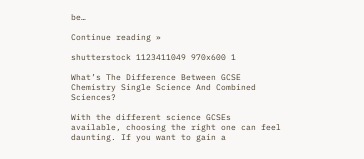be…

Continue reading »

shutterstock 1123411049 970x600 1

What’s The Difference Between GCSE Chemistry Single Science And Combined Sciences?

With the different science GCSEs available, choosing the right one can feel daunting. If you want to gain a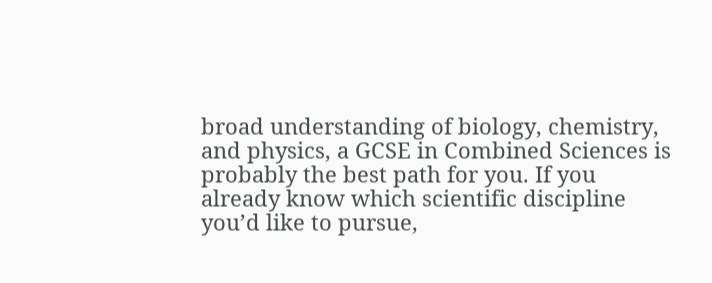broad understanding of biology, chemistry, and physics, a GCSE in Combined Sciences is probably the best path for you. If you already know which scientific discipline you’d like to pursue,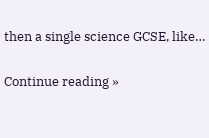then a single science GCSE, like…

Continue reading »